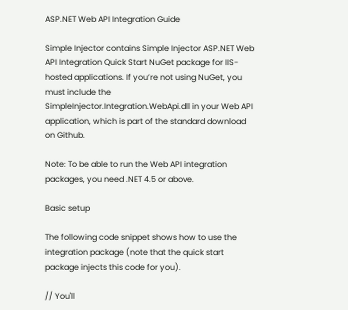ASP.NET Web API Integration Guide

Simple Injector contains Simple Injector ASP.NET Web API Integration Quick Start NuGet package for IIS-hosted applications. If you’re not using NuGet, you must include the SimpleInjector.Integration.WebApi.dll in your Web API application, which is part of the standard download on Github.

Note: To be able to run the Web API integration packages, you need .NET 4.5 or above.

Basic setup

The following code snippet shows how to use the integration package (note that the quick start package injects this code for you).

// You'll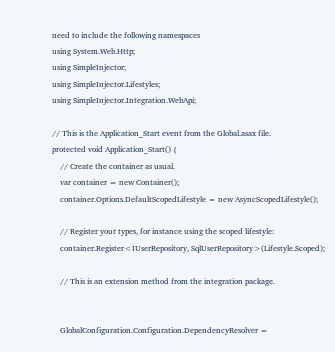need to include the following namespaces
using System.Web.Http;
using SimpleInjector;
using SimpleInjector.Lifestyles;
using SimpleInjector.Integration.WebApi;

// This is the Application_Start event from the Global.asax file.
protected void Application_Start() {
    // Create the container as usual.
    var container = new Container();
    container.Options.DefaultScopedLifestyle = new AsyncScopedLifestyle();

    // Register your types, for instance using the scoped lifestyle:
    container.Register<IUserRepository, SqlUserRepository>(Lifestyle.Scoped);

    // This is an extension method from the integration package.


    GlobalConfiguration.Configuration.DependencyResolver =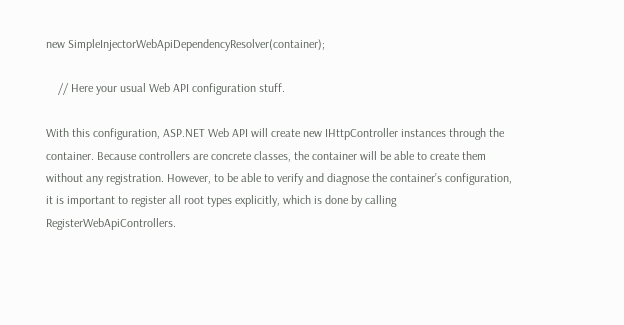new SimpleInjectorWebApiDependencyResolver(container);

    // Here your usual Web API configuration stuff.

With this configuration, ASP.NET Web API will create new IHttpController instances through the container. Because controllers are concrete classes, the container will be able to create them without any registration. However, to be able to verify and diagnose the container’s configuration, it is important to register all root types explicitly, which is done by calling RegisterWebApiControllers.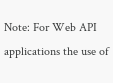Note: For Web API applications the use of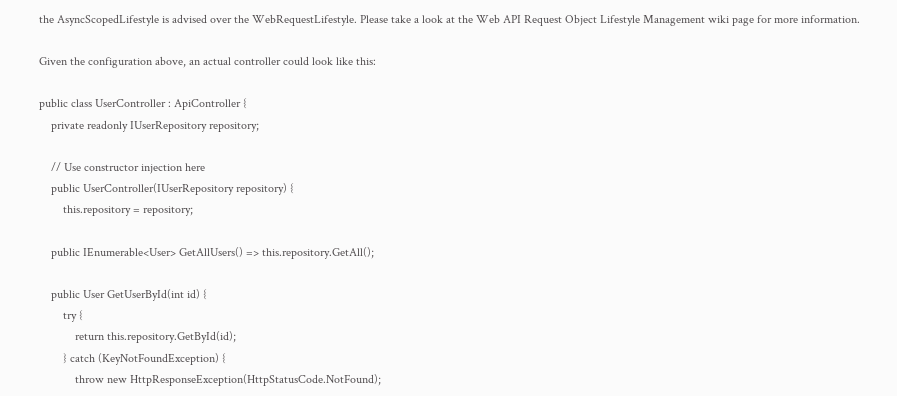the AsyncScopedLifestyle is advised over the WebRequestLifestyle. Please take a look at the Web API Request Object Lifestyle Management wiki page for more information.

Given the configuration above, an actual controller could look like this:

public class UserController : ApiController {
    private readonly IUserRepository repository;

    // Use constructor injection here
    public UserController(IUserRepository repository) {
        this.repository = repository;

    public IEnumerable<User> GetAllUsers() => this.repository.GetAll();

    public User GetUserById(int id) {
        try {
            return this.repository.GetById(id);
        } catch (KeyNotFoundException) {
            throw new HttpResponseException(HttpStatusCode.NotFound);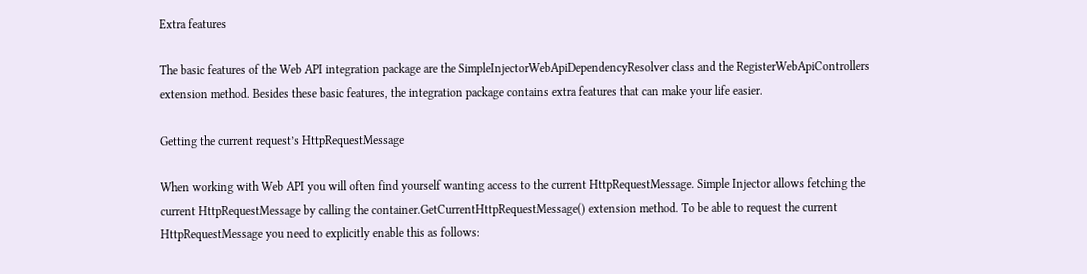Extra features

The basic features of the Web API integration package are the SimpleInjectorWebApiDependencyResolver class and the RegisterWebApiControllers extension method. Besides these basic features, the integration package contains extra features that can make your life easier.

Getting the current request’s HttpRequestMessage

When working with Web API you will often find yourself wanting access to the current HttpRequestMessage. Simple Injector allows fetching the current HttpRequestMessage by calling the container.GetCurrentHttpRequestMessage() extension method. To be able to request the current HttpRequestMessage you need to explicitly enable this as follows: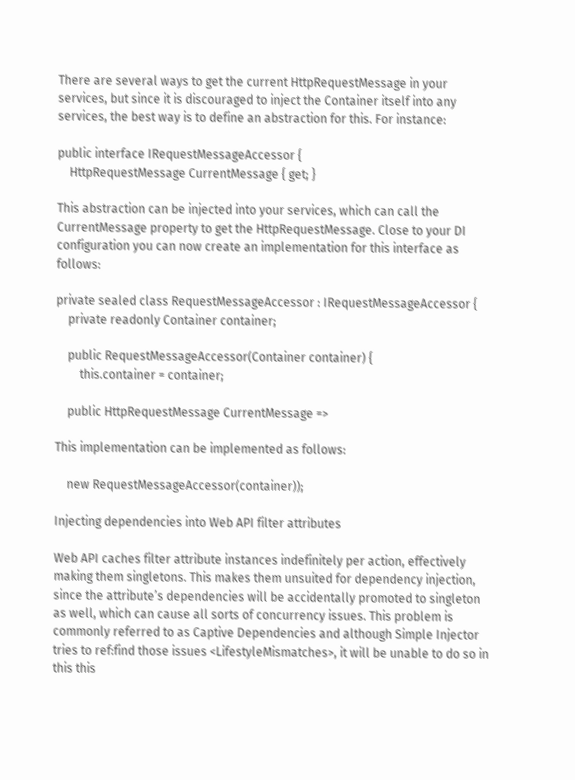There are several ways to get the current HttpRequestMessage in your services, but since it is discouraged to inject the Container itself into any services, the best way is to define an abstraction for this. For instance:

public interface IRequestMessageAccessor {
    HttpRequestMessage CurrentMessage { get; }

This abstraction can be injected into your services, which can call the CurrentMessage property to get the HttpRequestMessage. Close to your DI configuration you can now create an implementation for this interface as follows:

private sealed class RequestMessageAccessor : IRequestMessageAccessor {
    private readonly Container container;

    public RequestMessageAccessor(Container container) {
        this.container = container;

    public HttpRequestMessage CurrentMessage =>

This implementation can be implemented as follows:

    new RequestMessageAccessor(container));

Injecting dependencies into Web API filter attributes

Web API caches filter attribute instances indefinitely per action, effectively making them singletons. This makes them unsuited for dependency injection, since the attribute’s dependencies will be accidentally promoted to singleton as well, which can cause all sorts of concurrency issues. This problem is commonly referred to as Captive Dependencies and although Simple Injector tries to ref:find those issues <LifestyleMismatches>, it will be unable to do so in this this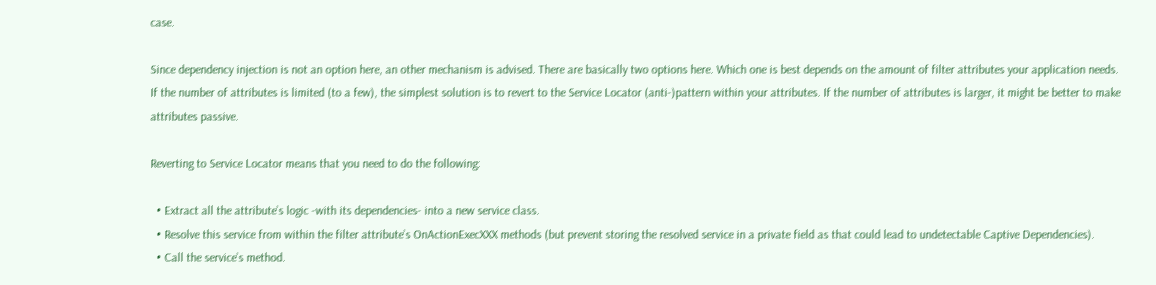case.

Since dependency injection is not an option here, an other mechanism is advised. There are basically two options here. Which one is best depends on the amount of filter attributes your application needs. If the number of attributes is limited (to a few), the simplest solution is to revert to the Service Locator (anti-)pattern within your attributes. If the number of attributes is larger, it might be better to make attributes passive.

Reverting to Service Locator means that you need to do the following:

  • Extract all the attribute’s logic -with its dependencies- into a new service class.
  • Resolve this service from within the filter attribute’s OnActionExecXXX methods (but prevent storing the resolved service in a private field as that could lead to undetectable Captive Dependencies).
  • Call the service’s method.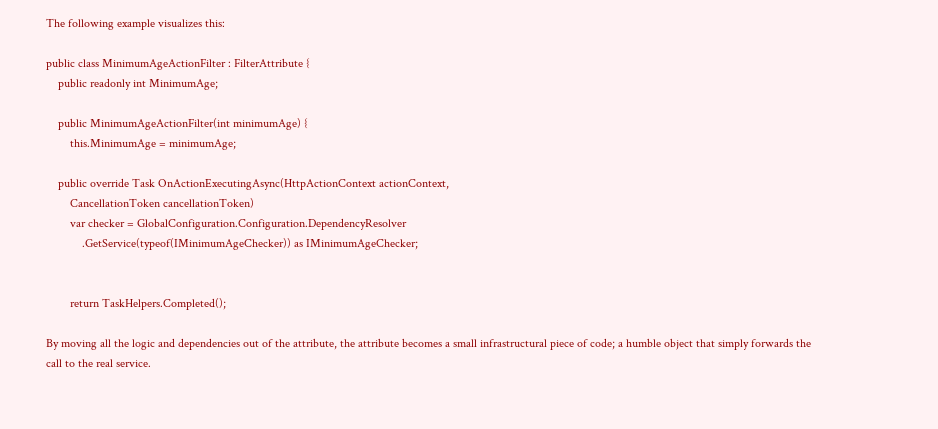The following example visualizes this:

public class MinimumAgeActionFilter : FilterAttribute {
    public readonly int MinimumAge;

    public MinimumAgeActionFilter(int minimumAge) {
        this.MinimumAge = minimumAge;

    public override Task OnActionExecutingAsync(HttpActionContext actionContext,
        CancellationToken cancellationToken)
        var checker = GlobalConfiguration.Configuration.DependencyResolver
            .GetService(typeof(IMinimumAgeChecker)) as IMinimumAgeChecker;


        return TaskHelpers.Completed();

By moving all the logic and dependencies out of the attribute, the attribute becomes a small infrastructural piece of code; a humble object that simply forwards the call to the real service.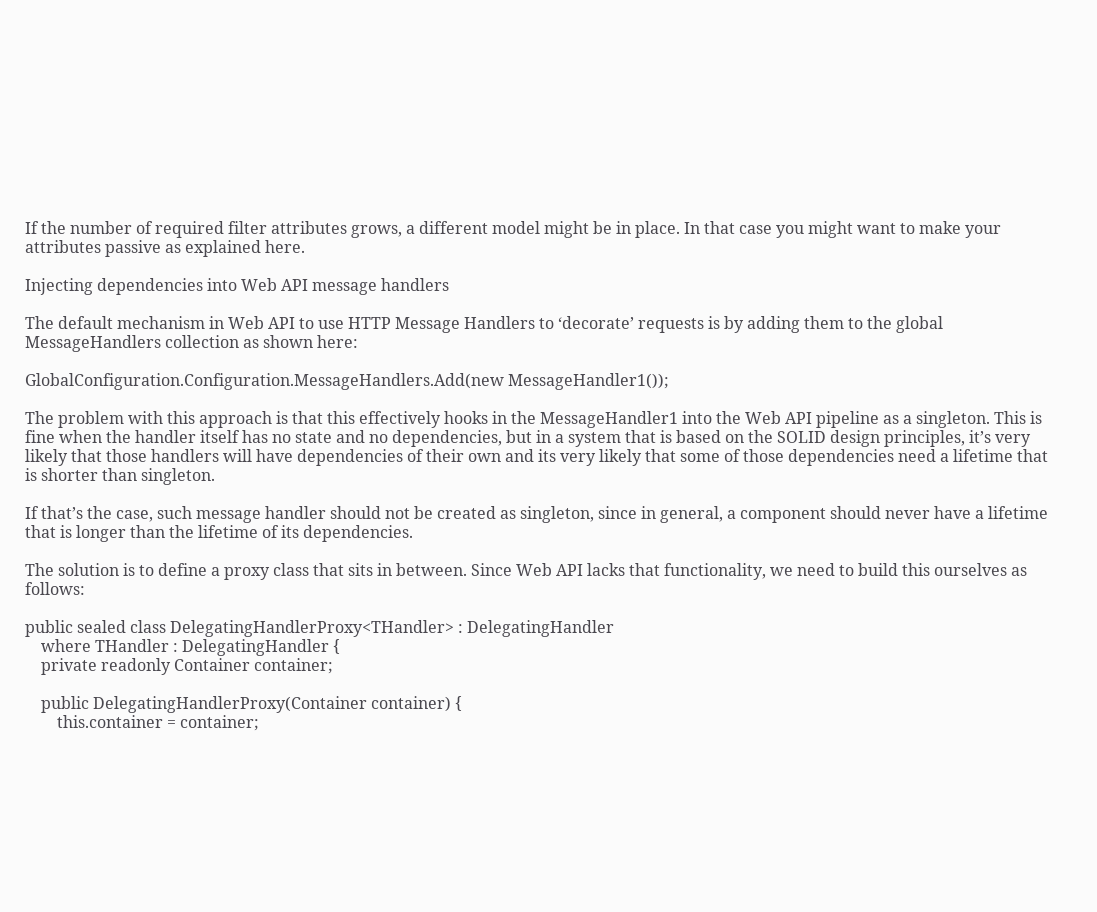If the number of required filter attributes grows, a different model might be in place. In that case you might want to make your attributes passive as explained here.

Injecting dependencies into Web API message handlers

The default mechanism in Web API to use HTTP Message Handlers to ‘decorate’ requests is by adding them to the global MessageHandlers collection as shown here:

GlobalConfiguration.Configuration.MessageHandlers.Add(new MessageHandler1());

The problem with this approach is that this effectively hooks in the MessageHandler1 into the Web API pipeline as a singleton. This is fine when the handler itself has no state and no dependencies, but in a system that is based on the SOLID design principles, it’s very likely that those handlers will have dependencies of their own and its very likely that some of those dependencies need a lifetime that is shorter than singleton.

If that’s the case, such message handler should not be created as singleton, since in general, a component should never have a lifetime that is longer than the lifetime of its dependencies.

The solution is to define a proxy class that sits in between. Since Web API lacks that functionality, we need to build this ourselves as follows:

public sealed class DelegatingHandlerProxy<THandler> : DelegatingHandler
    where THandler : DelegatingHandler {
    private readonly Container container;

    public DelegatingHandlerProxy(Container container) {
        this.container = container;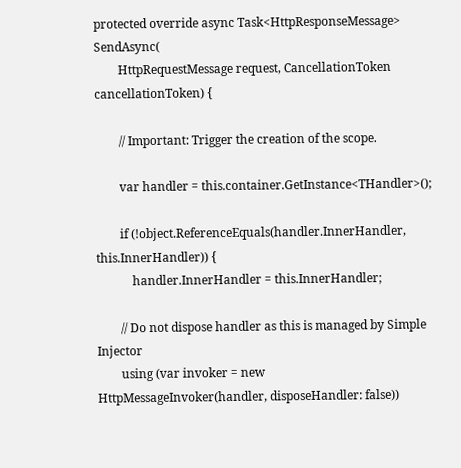protected override async Task<HttpResponseMessage> SendAsync(
        HttpRequestMessage request, CancellationToken cancellationToken) {

        // Important: Trigger the creation of the scope.

        var handler = this.container.GetInstance<THandler>();

        if (!object.ReferenceEquals(handler.InnerHandler, this.InnerHandler)) {
            handler.InnerHandler = this.InnerHandler;

        // Do not dispose handler as this is managed by Simple Injector
        using (var invoker = new HttpMessageInvoker(handler, disposeHandler: false))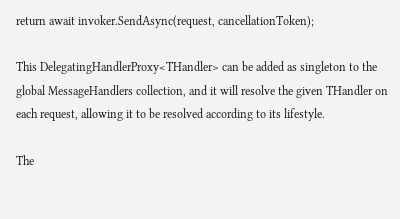return await invoker.SendAsync(request, cancellationToken);

This DelegatingHandlerProxy<THandler> can be added as singleton to the global MessageHandlers collection, and it will resolve the given THandler on each request, allowing it to be resolved according to its lifestyle.

The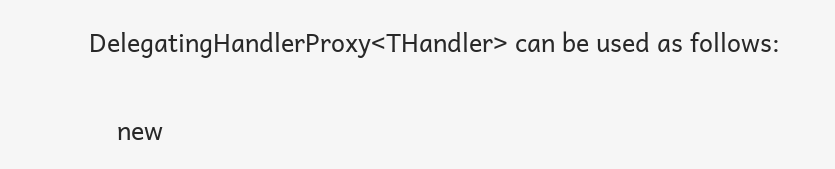DelegatingHandlerProxy<THandler> can be used as follows:


    new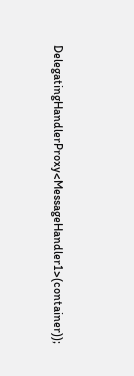DelegatingHandlerProxy<MessageHandler1>(container));